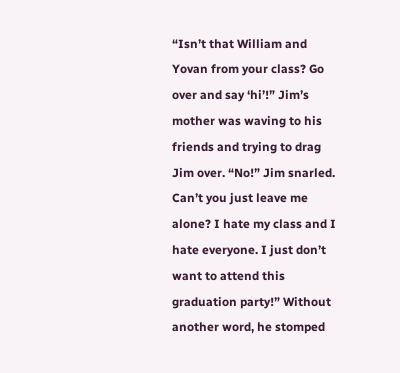“Isn’t that William and Yovan from your class? Go over and say ‘hi’!” Jim’s mother was waving to his friends and trying to drag Jim over. “No!” Jim snarled. Can’t you just leave me alone? I hate my class and I hate everyone. I just don’t want to attend this graduation party!” Without another word, he stomped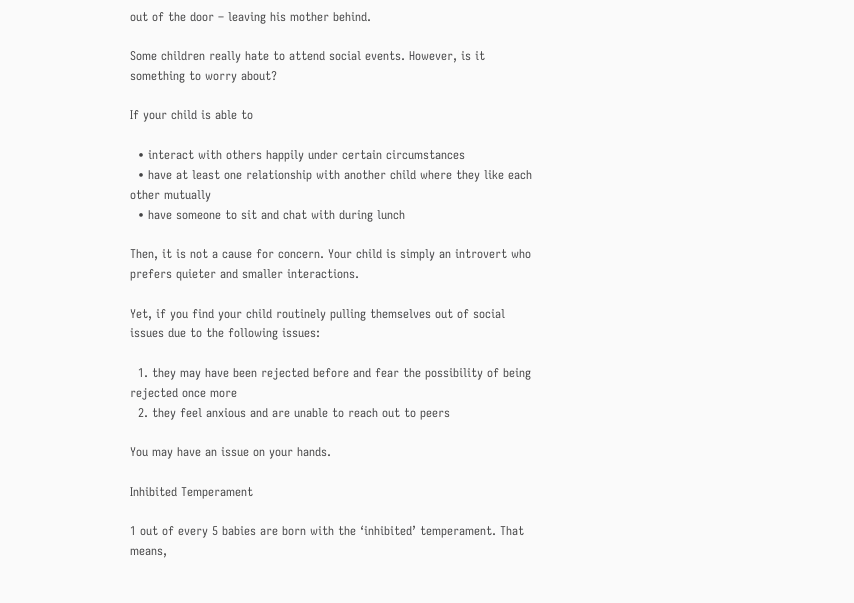out of the door – leaving his mother behind.

Some children really hate to attend social events. However, is it something to worry about?

If your child is able to

  • interact with others happily under certain circumstances
  • have at least one relationship with another child where they like each other mutually
  • have someone to sit and chat with during lunch

Then, it is not a cause for concern. Your child is simply an introvert who prefers quieter and smaller interactions.

Yet, if you find your child routinely pulling themselves out of social issues due to the following issues:

  1. they may have been rejected before and fear the possibility of being rejected once more
  2. they feel anxious and are unable to reach out to peers

You may have an issue on your hands.

Inhibited Temperament

1 out of every 5 babies are born with the ‘inhibited’ temperament. That means,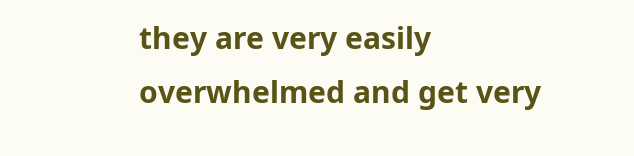they are very easily overwhelmed and get very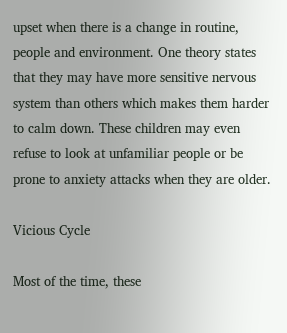upset when there is a change in routine, people and environment. One theory states that they may have more sensitive nervous system than others which makes them harder to calm down. These children may even refuse to look at unfamiliar people or be prone to anxiety attacks when they are older.

Vicious Cycle

Most of the time, these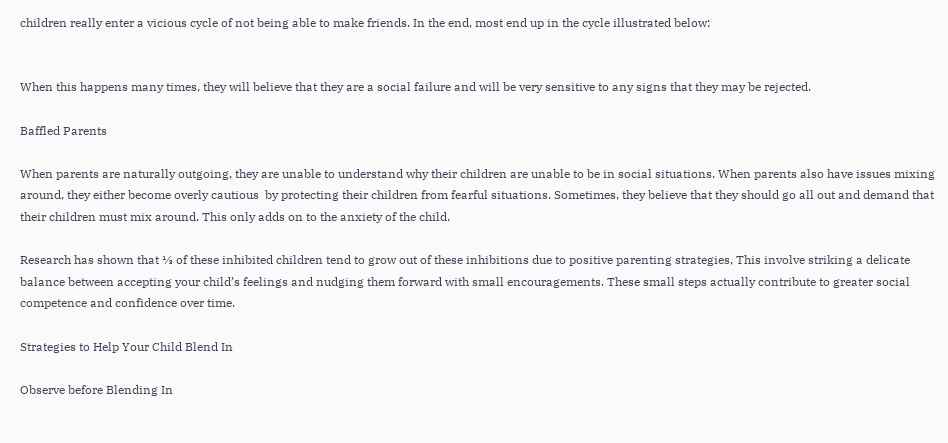children really enter a vicious cycle of not being able to make friends. In the end, most end up in the cycle illustrated below:


When this happens many times, they will believe that they are a social failure and will be very sensitive to any signs that they may be rejected.

Baffled Parents

When parents are naturally outgoing, they are unable to understand why their children are unable to be in social situations. When parents also have issues mixing around, they either become overly cautious  by protecting their children from fearful situations. Sometimes, they believe that they should go all out and demand that their children must mix around. This only adds on to the anxiety of the child.

Research has shown that ⅓ of these inhibited children tend to grow out of these inhibitions due to positive parenting strategies, This involve striking a delicate balance between accepting your child’s feelings and nudging them forward with small encouragements. These small steps actually contribute to greater social competence and confidence over time.

Strategies to Help Your Child Blend In

Observe before Blending In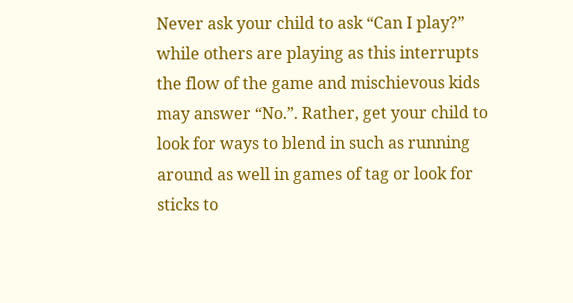Never ask your child to ask “Can I play?” while others are playing as this interrupts the flow of the game and mischievous kids may answer “No.”. Rather, get your child to look for ways to blend in such as running around as well in games of tag or look for sticks to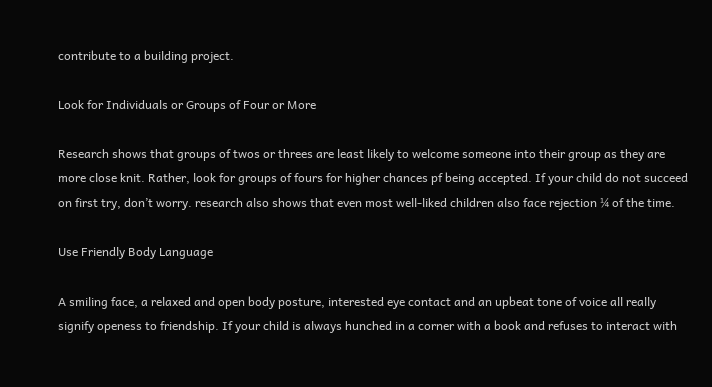contribute to a building project.

Look for Individuals or Groups of Four or More

Research shows that groups of twos or threes are least likely to welcome someone into their group as they are more close knit. Rather, look for groups of fours for higher chances pf being accepted. If your child do not succeed on first try, don’t worry. research also shows that even most well-liked children also face rejection ¼ of the time.

Use Friendly Body Language

A smiling face, a relaxed and open body posture, interested eye contact and an upbeat tone of voice all really signify openess to friendship. If your child is always hunched in a corner with a book and refuses to interact with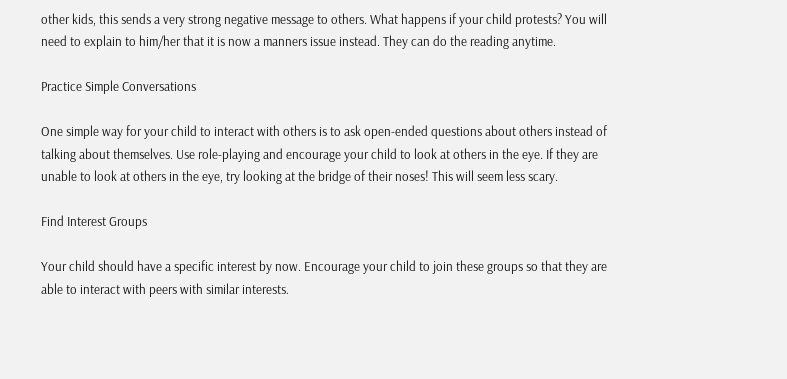other kids, this sends a very strong negative message to others. What happens if your child protests? You will need to explain to him/her that it is now a manners issue instead. They can do the reading anytime.

Practice Simple Conversations

One simple way for your child to interact with others is to ask open-ended questions about others instead of talking about themselves. Use role-playing and encourage your child to look at others in the eye. If they are unable to look at others in the eye, try looking at the bridge of their noses! This will seem less scary.

Find Interest Groups

Your child should have a specific interest by now. Encourage your child to join these groups so that they are able to interact with peers with similar interests.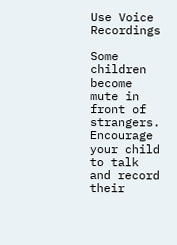Use Voice Recordings

Some children become mute in front of strangers. Encourage your child to talk and record their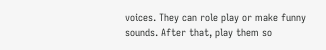voices. They can role play or make funny sounds. After that, play them so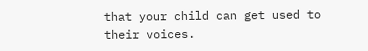that your child can get used to their voices.